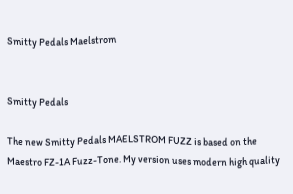Smitty Pedals Maelstrom


Smitty Pedals

The new Smitty Pedals MAELSTROM FUZZ is based on the Maestro FZ-1A Fuzz-Tone. My version uses modern high quality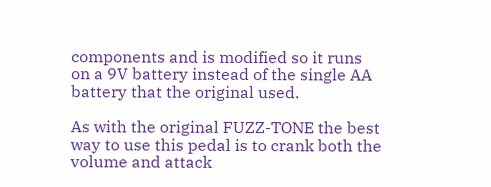components and is modified so it runs on a 9V battery instead of the single AA battery that the original used.

As with the original FUZZ-TONE the best way to use this pedal is to crank both the volume and attack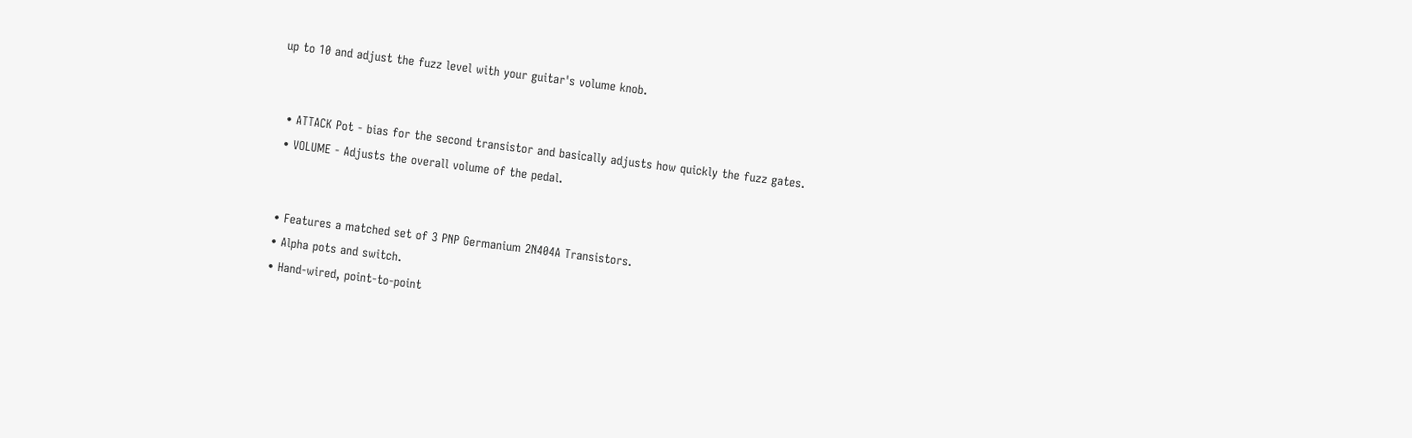up to 10 and adjust the fuzz level with your guitar's volume knob.


  • ATTACK Pot - bias for the second transistor and basically adjusts how quickly the fuzz gates.
  • VOLUME - Adjusts the overall volume of the pedal.


  • Features a matched set of 3 PNP Germanium 2N404A Transistors.
  • Alpha pots and switch.
  • Hand-wired, point-to-point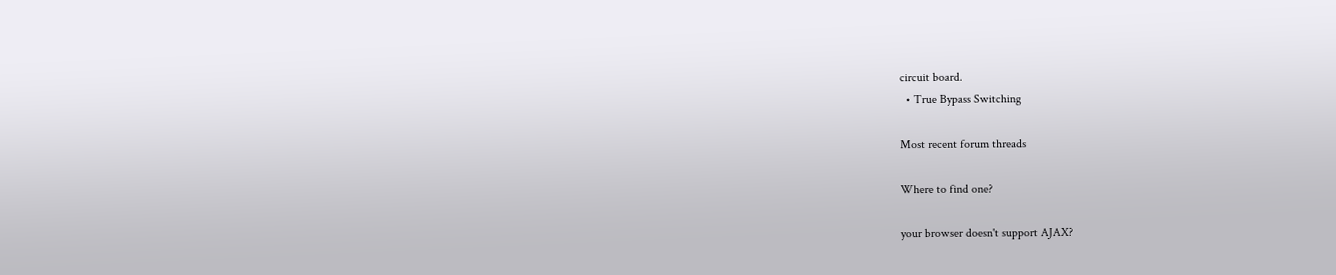circuit board.
  • True Bypass Switching

Most recent forum threads

Where to find one?

your browser doesn't support AJAX?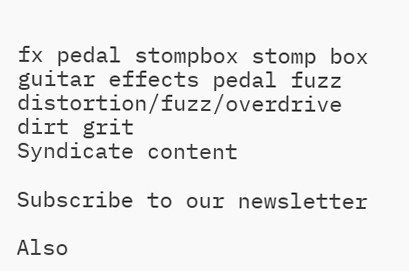fx pedal stompbox stomp box guitar effects pedal fuzz distortion/fuzz/overdrive dirt grit
Syndicate content

Subscribe to our newsletter

Also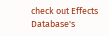check out Effects Database's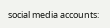social media accounts: